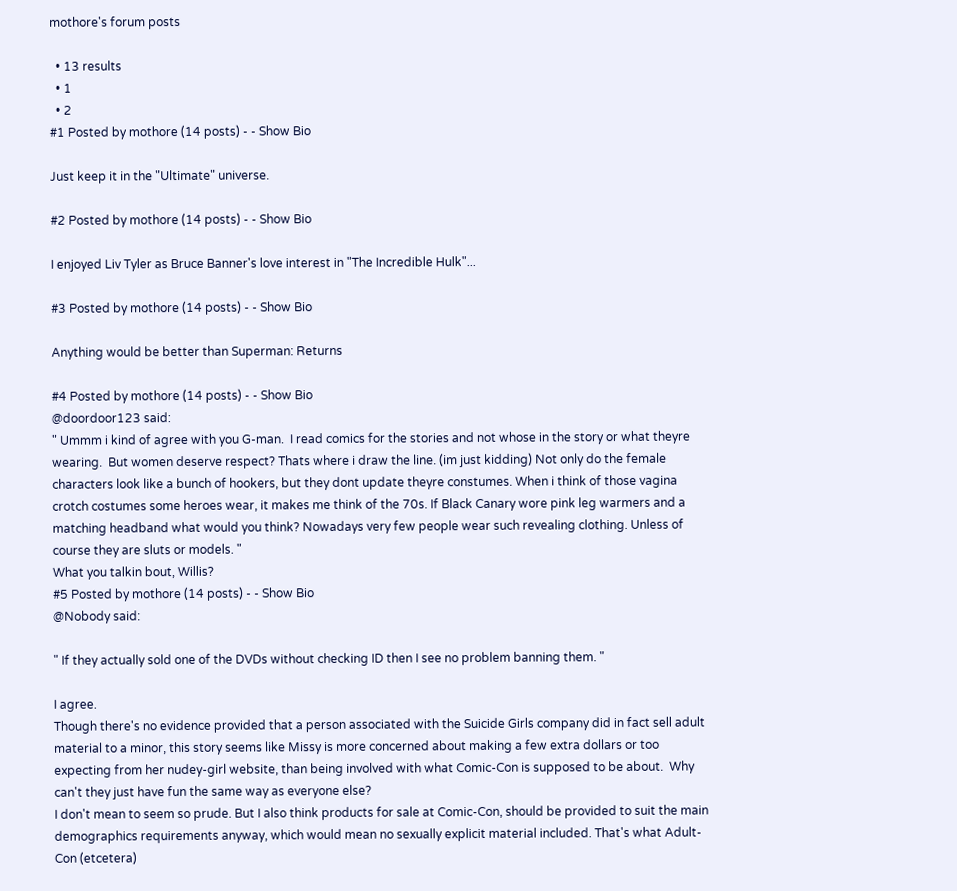mothore's forum posts

  • 13 results
  • 1
  • 2
#1 Posted by mothore (14 posts) - - Show Bio

Just keep it in the "Ultimate" universe.

#2 Posted by mothore (14 posts) - - Show Bio

I enjoyed Liv Tyler as Bruce Banner's love interest in "The Incredible Hulk"...

#3 Posted by mothore (14 posts) - - Show Bio

Anything would be better than Superman: Returns

#4 Posted by mothore (14 posts) - - Show Bio
@doordoor123 said:
" Ummm i kind of agree with you G-man.  I read comics for the stories and not whose in the story or what theyre wearing.  But women deserve respect? Thats where i draw the line. (im just kidding) Not only do the female characters look like a bunch of hookers, but they dont update theyre constumes. When i think of those vagina crotch costumes some heroes wear, it makes me think of the 70s. If Black Canary wore pink leg warmers and a matching headband what would you think? Nowadays very few people wear such revealing clothing. Unless of course they are sluts or models. "
What you talkin bout, Willis?
#5 Posted by mothore (14 posts) - - Show Bio
@Nobody said:

" If they actually sold one of the DVDs without checking ID then I see no problem banning them. "

I agree.
Though there's no evidence provided that a person associated with the Suicide Girls company did in fact sell adult material to a minor, this story seems like Missy is more concerned about making a few extra dollars or too expecting from her nudey-girl website, than being involved with what Comic-Con is supposed to be about.  Why can't they just have fun the same way as everyone else?
I don't mean to seem so prude. But I also think products for sale at Comic-Con, should be provided to suit the main demographics requirements anyway, which would mean no sexually explicit material included. That's what Adult-Con (etcetera)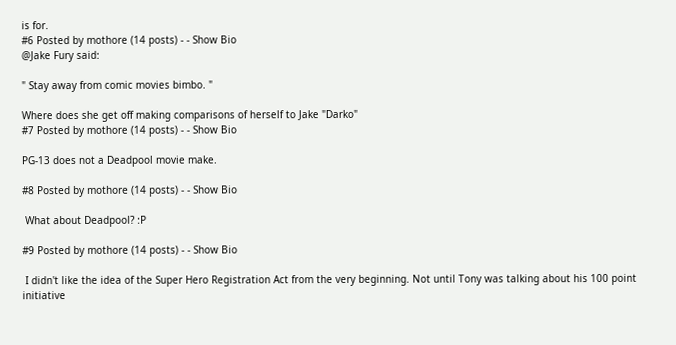is for.
#6 Posted by mothore (14 posts) - - Show Bio
@Jake Fury said:

" Stay away from comic movies bimbo. "

Where does she get off making comparisons of herself to Jake "Darko"
#7 Posted by mothore (14 posts) - - Show Bio

PG-13 does not a Deadpool movie make.

#8 Posted by mothore (14 posts) - - Show Bio

 What about Deadpool? :P

#9 Posted by mothore (14 posts) - - Show Bio

 I didn't like the idea of the Super Hero Registration Act from the very beginning. Not until Tony was talking about his 100 point initiative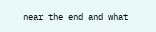near the end and what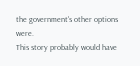the government's other options were.
This story probably would have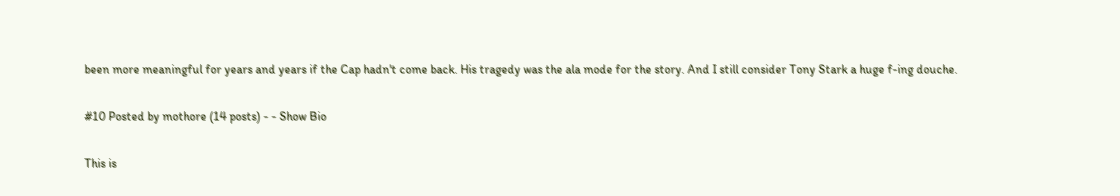been more meaningful for years and years if the Cap hadn't come back. His tragedy was the ala mode for the story. And I still consider Tony Stark a huge f-ing douche.

#10 Posted by mothore (14 posts) - - Show Bio

This is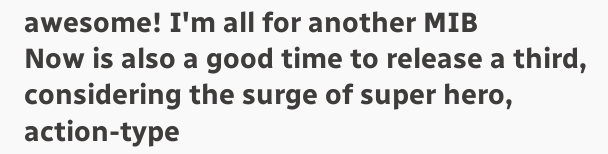awesome! I'm all for another MIB
Now is also a good time to release a third, considering the surge of super hero, action-type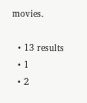movies.

  • 13 results
  • 1
  • 2